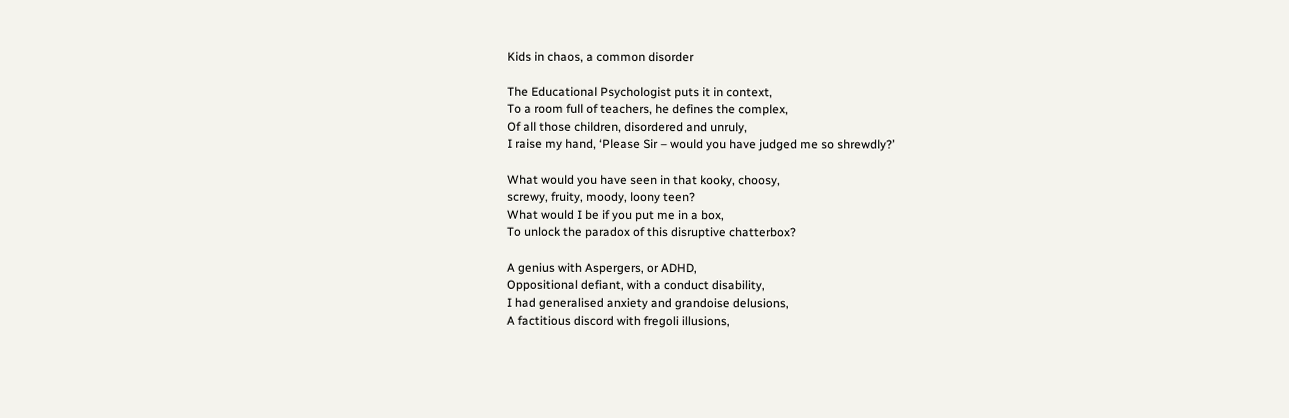Kids in chaos, a common disorder

The Educational Psychologist puts it in context,
To a room full of teachers, he defines the complex,
Of all those children, disordered and unruly,
I raise my hand, ‘Please Sir – would you have judged me so shrewdly?’

What would you have seen in that kooky, choosy,
screwy, fruity, moody, loony teen?
What would I be if you put me in a box,
To unlock the paradox of this disruptive chatterbox?

A genius with Aspergers, or ADHD,
Oppositional defiant, with a conduct disability,
I had generalised anxiety and grandoise delusions,
A factitious discord with fregoli illusions,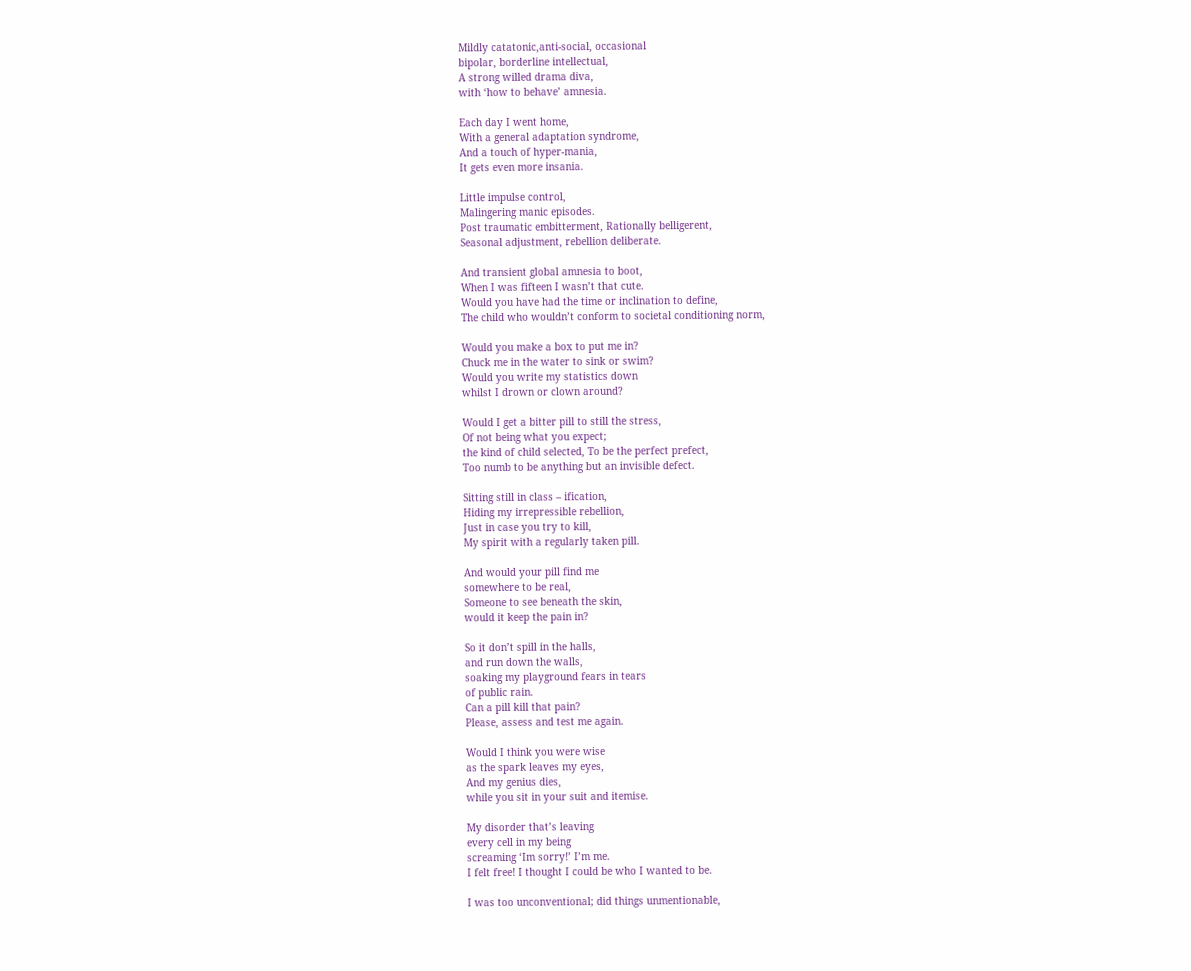Mildly catatonic,anti-social, occasional
bipolar, borderline intellectual,
A strong willed drama diva,
with ‘how to behave’ amnesia.

Each day I went home,
With a general adaptation syndrome,
And a touch of hyper-mania,
It gets even more insania.

Little impulse control,
Malingering manic episodes.
Post traumatic embitterment, Rationally belligerent,
Seasonal adjustment, rebellion deliberate.

And transient global amnesia to boot,
When I was fifteen I wasn’t that cute.
Would you have had the time or inclination to define,
The child who wouldn’t conform to societal conditioning norm,

Would you make a box to put me in?
Chuck me in the water to sink or swim?
Would you write my statistics down
whilst I drown or clown around?

Would I get a bitter pill to still the stress,
Of not being what you expect;
the kind of child selected, To be the perfect prefect,
Too numb to be anything but an invisible defect.

Sitting still in class – ification,
Hiding my irrepressible rebellion,
Just in case you try to kill,
My spirit with a regularly taken pill.

And would your pill find me
somewhere to be real,
Someone to see beneath the skin,
would it keep the pain in?

So it don’t spill in the halls,
and run down the walls,
soaking my playground fears in tears
of public rain.
Can a pill kill that pain?
Please, assess and test me again.

Would I think you were wise
as the spark leaves my eyes,
And my genius dies,
while you sit in your suit and itemise.

My disorder that’s leaving
every cell in my being
screaming ‘Im sorry!’ I’m me.
I felt free! I thought I could be who I wanted to be.

I was too unconventional; did things unmentionable,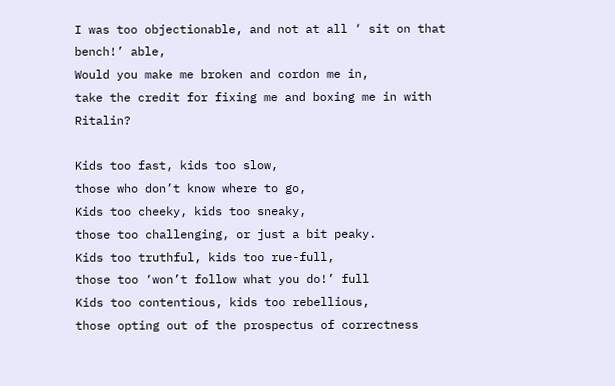I was too objectionable, and not at all ‘ sit on that bench!’ able,
Would you make me broken and cordon me in,
take the credit for fixing me and boxing me in with Ritalin?

Kids too fast, kids too slow,
those who don’t know where to go,
Kids too cheeky, kids too sneaky,
those too challenging, or just a bit peaky.
Kids too truthful, kids too rue-full,
those too ‘won’t follow what you do!’ full
Kids too contentious, kids too rebellious,
those opting out of the prospectus of correctness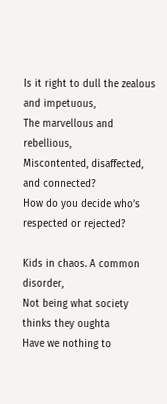Is it right to dull the zealous and impetuous,
The marvellous and rebellious,
Miscontented, disaffected, and connected?
How do you decide who’s respected or rejected?

Kids in chaos. A common disorder,
Not being what society thinks they oughta
Have we nothing to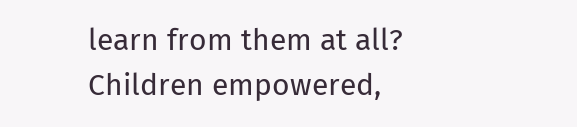learn from them at all?
Children empowered,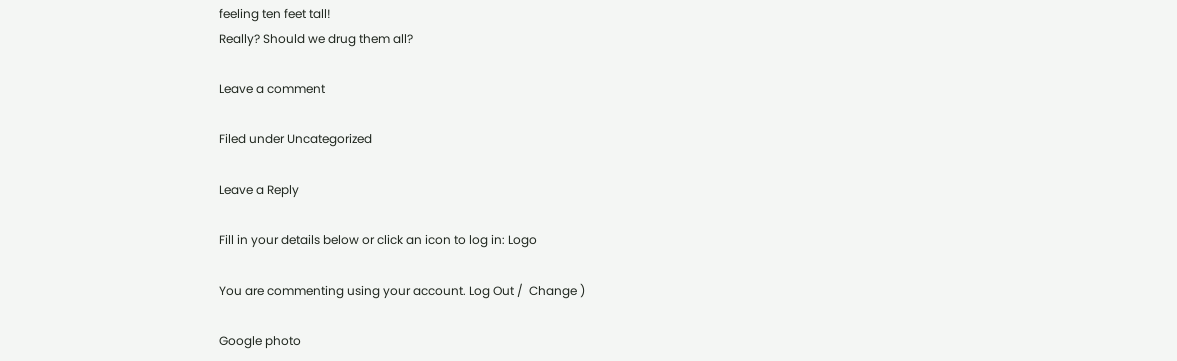feeling ten feet tall!
Really? Should we drug them all?

Leave a comment

Filed under Uncategorized

Leave a Reply

Fill in your details below or click an icon to log in: Logo

You are commenting using your account. Log Out /  Change )

Google photo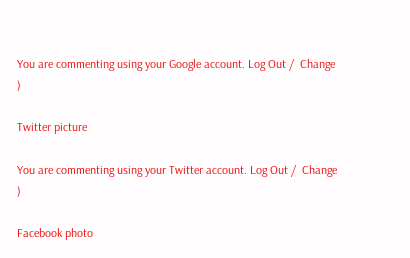You are commenting using your Google account. Log Out /  Change )

Twitter picture

You are commenting using your Twitter account. Log Out /  Change )

Facebook photo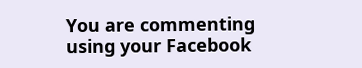You are commenting using your Facebook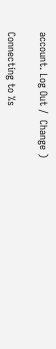account. Log Out /  Change )

Connecting to %s